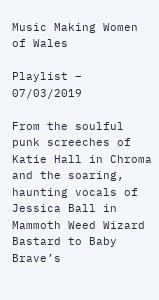Music Making Women of Wales

Playlist – 07/03/2019

From the soulful punk screeches of Katie Hall in Chroma and the soaring, haunting vocals of Jessica Ball in Mammoth Weed Wizard Bastard to Baby Brave’s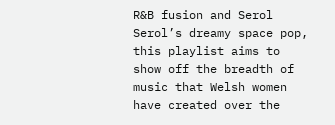R&B fusion and Serol Serol’s dreamy space pop, this playlist aims to show off the breadth of music that Welsh women have created over the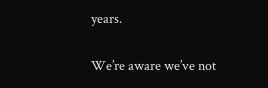years.

We’re aware we’ve not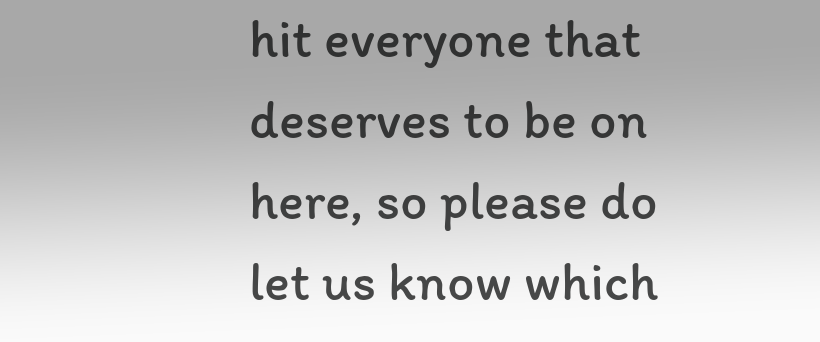hit everyone that deserves to be on here, so please do let us know which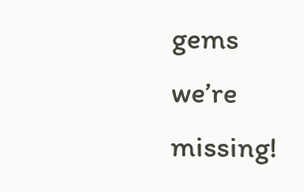gems we’re missing!